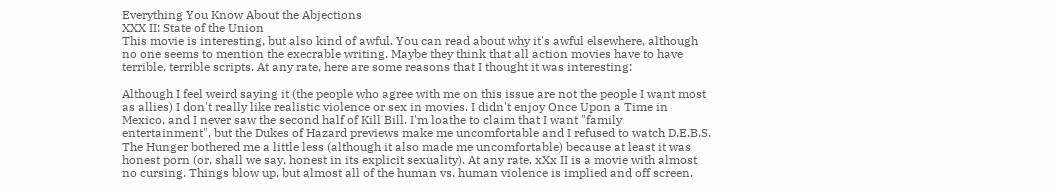Everything You Know About the Abjections
XXX II: State of the Union
This movie is interesting, but also kind of awful. You can read about why it's awful elsewhere, although no one seems to mention the execrable writing. Maybe they think that all action movies have to have terrible, terrible scripts. At any rate, here are some reasons that I thought it was interesting:

Although I feel weird saying it (the people who agree with me on this issue are not the people I want most as allies) I don't really like realistic violence or sex in movies. I didn't enjoy Once Upon a Time in Mexico, and I never saw the second half of Kill Bill. I'm loathe to claim that I want "family entertainment", but the Dukes of Hazard previews make me uncomfortable and I refused to watch D.E.B.S. The Hunger bothered me a little less (although it also made me uncomfortable) because at least it was honest porn (or, shall we say, honest in its explicit sexuality). At any rate, xXx II is a movie with almost no cursing. Things blow up, but almost all of the human vs. human violence is implied and off screen.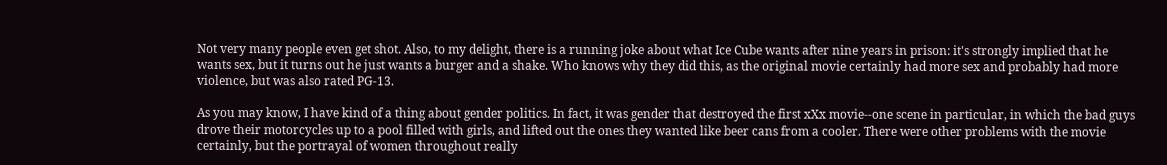Not very many people even get shot. Also, to my delight, there is a running joke about what Ice Cube wants after nine years in prison: it's strongly implied that he wants sex, but it turns out he just wants a burger and a shake. Who knows why they did this, as the original movie certainly had more sex and probably had more violence, but was also rated PG-13.

As you may know, I have kind of a thing about gender politics. In fact, it was gender that destroyed the first xXx movie--one scene in particular, in which the bad guys drove their motorcycles up to a pool filled with girls, and lifted out the ones they wanted like beer cans from a cooler. There were other problems with the movie certainly, but the portrayal of women throughout really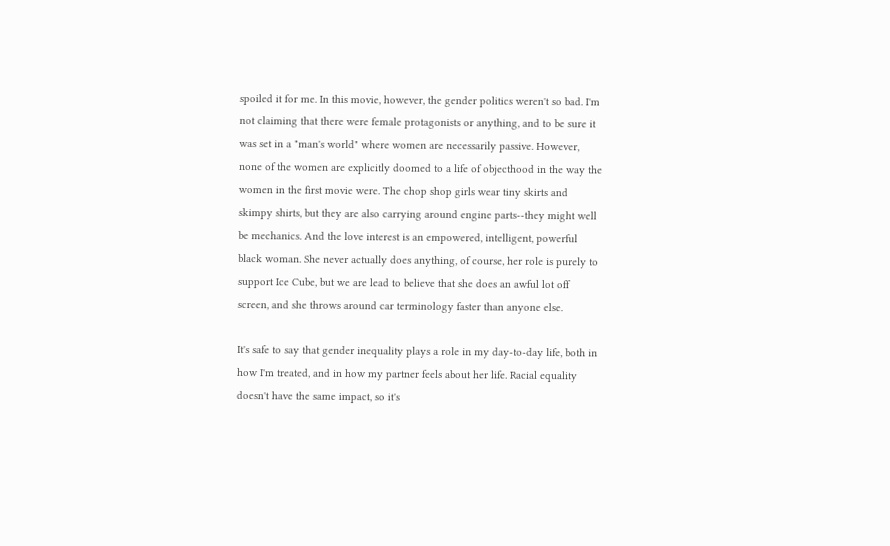spoiled it for me. In this movie, however, the gender politics weren't so bad. I'm not claiming that there were female protagonists or anything, and to be sure it was set in a "man's world" where women are necessarily passive. However, none of the women are explicitly doomed to a life of objecthood in the way the women in the first movie were. The chop shop girls wear tiny skirts and skimpy shirts, but they are also carrying around engine parts--they might well be mechanics. And the love interest is an empowered, intelligent, powerful black woman. She never actually does anything, of course, her role is purely to support Ice Cube, but we are lead to believe that she does an awful lot off screen, and she throws around car terminology faster than anyone else.

It's safe to say that gender inequality plays a role in my day-to-day life, both in how I'm treated, and in how my partner feels about her life. Racial equality doesn't have the same impact, so it's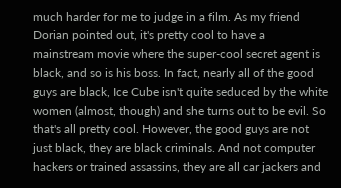much harder for me to judge in a film. As my friend Dorian pointed out, it's pretty cool to have a mainstream movie where the super-cool secret agent is black, and so is his boss. In fact, nearly all of the good guys are black, Ice Cube isn't quite seduced by the white women (almost, though) and she turns out to be evil. So that's all pretty cool. However, the good guys are not just black, they are black criminals. And not computer hackers or trained assassins, they are all car jackers and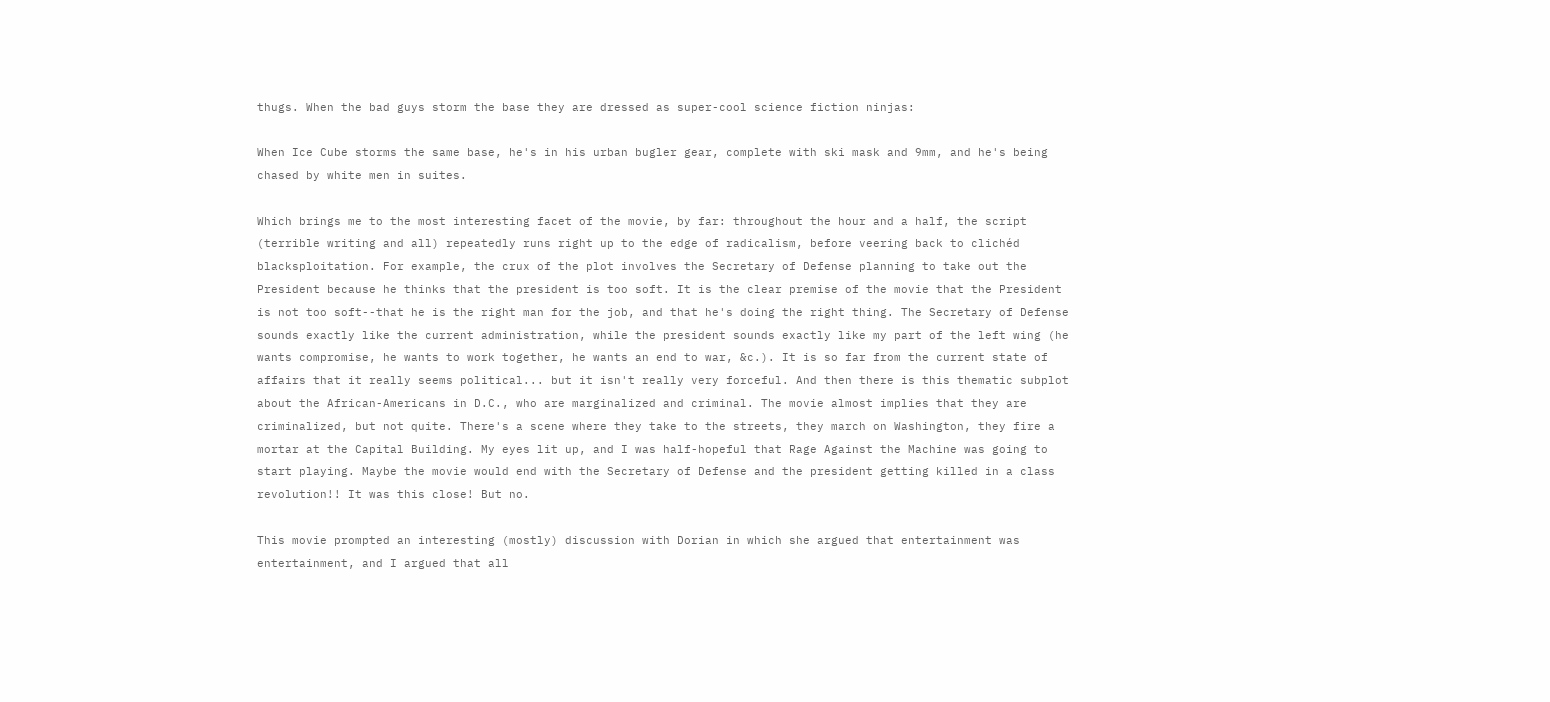thugs. When the bad guys storm the base they are dressed as super-cool science fiction ninjas:

When Ice Cube storms the same base, he's in his urban bugler gear, complete with ski mask and 9mm, and he's being chased by white men in suites.

Which brings me to the most interesting facet of the movie, by far: throughout the hour and a half, the script (terrible writing and all) repeatedly runs right up to the edge of radicalism, before veering back to clichéd blacksploitation. For example, the crux of the plot involves the Secretary of Defense planning to take out the President because he thinks that the president is too soft. It is the clear premise of the movie that the President is not too soft--that he is the right man for the job, and that he's doing the right thing. The Secretary of Defense sounds exactly like the current administration, while the president sounds exactly like my part of the left wing (he wants compromise, he wants to work together, he wants an end to war, &c.). It is so far from the current state of affairs that it really seems political... but it isn't really very forceful. And then there is this thematic subplot about the African-Americans in D.C., who are marginalized and criminal. The movie almost implies that they are criminalized, but not quite. There's a scene where they take to the streets, they march on Washington, they fire a mortar at the Capital Building. My eyes lit up, and I was half-hopeful that Rage Against the Machine was going to start playing. Maybe the movie would end with the Secretary of Defense and the president getting killed in a class revolution!! It was this close! But no.

This movie prompted an interesting (mostly) discussion with Dorian in which she argued that entertainment was entertainment, and I argued that all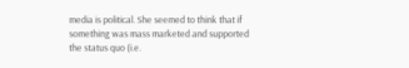media is political. She seemed to think that if something was mass marketed and supported the status quo (i.e.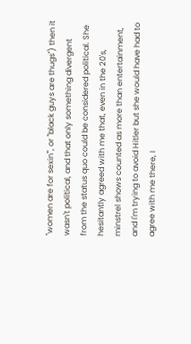"women are for sexin'", or "black guys are thugs") then it wasn't political, and that only something divergent from the status quo could be considered political. She hesitantly agreed with me that, even in the 20's, minstrel shows counted as more than entertainment, and I'm trying to avoid Hitler but she would have had to agree with me there, I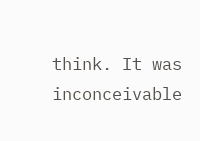think. It was inconceivable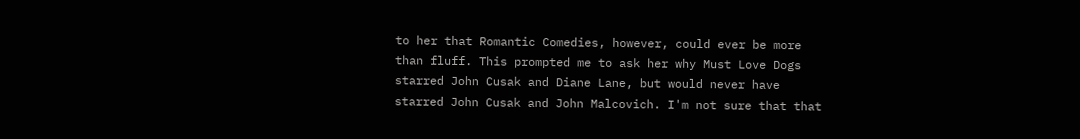to her that Romantic Comedies, however, could ever be more than fluff. This prompted me to ask her why Must Love Dogs starred John Cusak and Diane Lane, but would never have starred John Cusak and John Malcovich. I'm not sure that that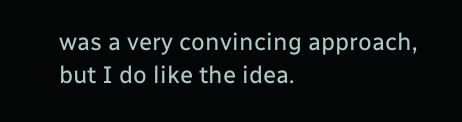was a very convincing approach, but I do like the idea.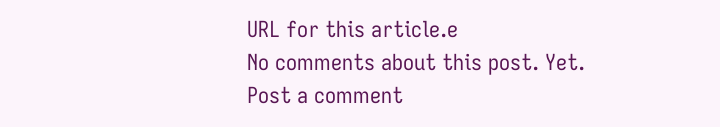URL for this article.e
No comments about this post. Yet.
Post a comment